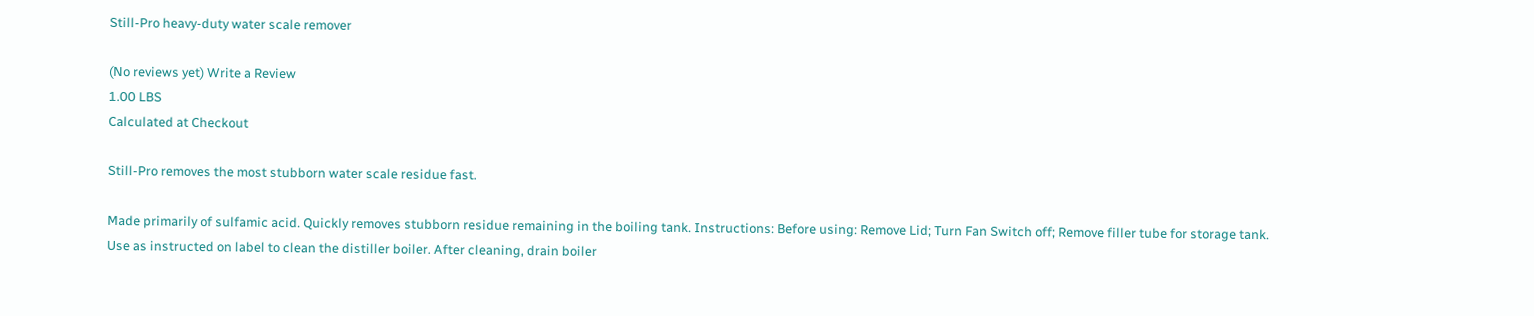Still-Pro heavy-duty water scale remover

(No reviews yet) Write a Review
1.00 LBS
Calculated at Checkout

Still-Pro removes the most stubborn water scale residue fast.

Made primarily of sulfamic acid. Quickly removes stubborn residue remaining in the boiling tank. Instructions: Before using: Remove Lid; Turn Fan Switch off; Remove filler tube for storage tank. Use as instructed on label to clean the distiller boiler. After cleaning, drain boiler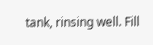tank, rinsing well. Fill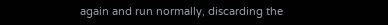again and run normally, discarding the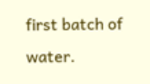first batch of water.